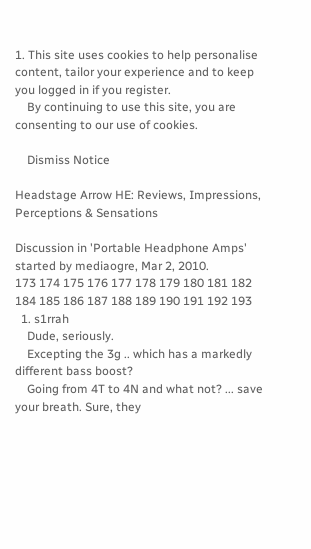1. This site uses cookies to help personalise content, tailor your experience and to keep you logged in if you register.
    By continuing to use this site, you are consenting to our use of cookies.

    Dismiss Notice

Headstage Arrow HE: Reviews, Impressions, Perceptions & Sensations

Discussion in 'Portable Headphone Amps' started by mediaogre, Mar 2, 2010.
173 174 175 176 177 178 179 180 181 182
184 185 186 187 188 189 190 191 192 193
  1. s1rrah
    Dude, seriously.
    Excepting the 3g .. which has a markedly different bass boost?
    Going from 4T to 4N and what not? ... save your breath. Sure, they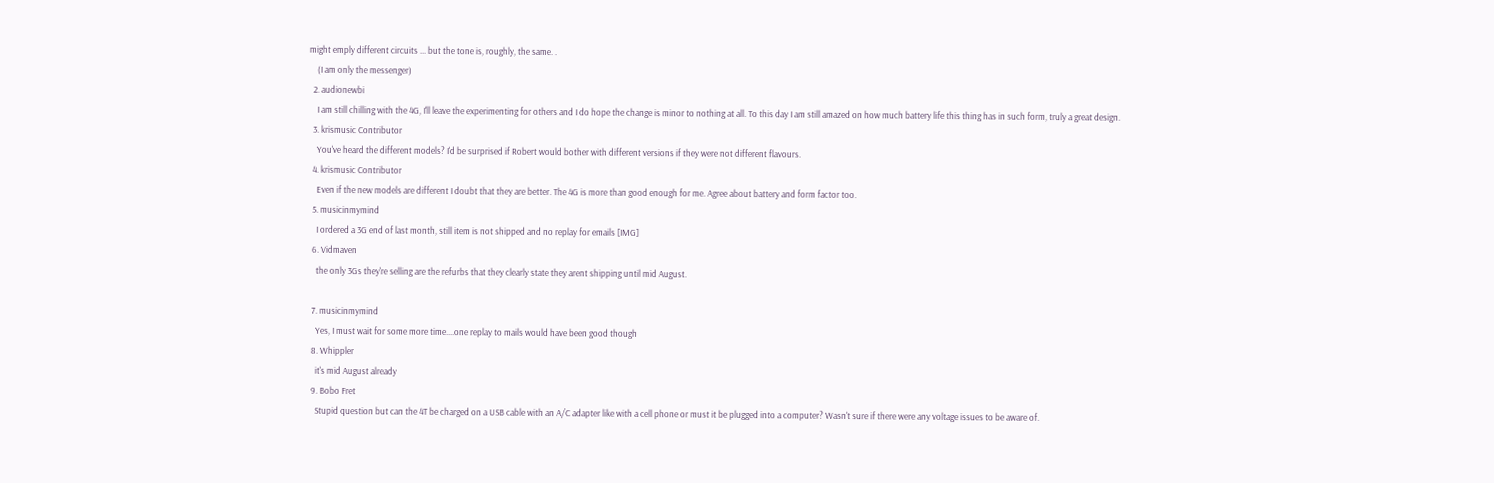might emply different circuits ... but the tone is, roughly, the same. .
    (I am only the messenger)
  2. audionewbi
    I am still chilling with the 4G, I'll leave the experimenting for others and I do hope the change is minor to nothing at all. To this day I am still amazed on how much battery life this thing has in such form, truly a great design.
  3. krismusic Contributor
    You've heard the different models? I'd be surprised if Robert would bother with different versions if they were not different flavours.
  4. krismusic Contributor
    Even if the new models are different I doubt that they are better. The 4G is more than good enough for me. Agree about battery and form factor too.
  5. musicinmymind
    I ordered a 3G end of last month, still item is not shipped and no replay for emails [IMG]
  6. Vidmaven
    the only 3Gs they're selling are the refurbs that they clearly state they arent shipping until mid August.

  7. musicinmymind
    Yes, I must wait for some more time....one replay to mails would have been good though
  8. Whippler
    it's mid August already
  9. Bobo Fret
    Stupid question but can the 4T be charged on a USB cable with an A/C adapter like with a cell phone or must it be plugged into a computer? Wasn't sure if there were any voltage issues to be aware of.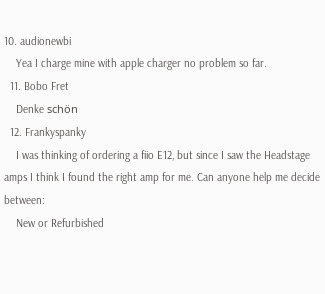10. audionewbi
    Yea I charge mine with apple charger no problem so far.
  11. Bobo Fret
    Denke schön
  12. Frankyspanky
    I was thinking of ordering a fiio E12, but since I saw the Headstage amps I think I found the right amp for me. Can anyone help me decide between:
    New or Refurbished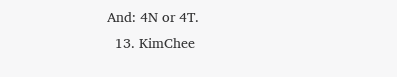And: 4N or 4T.
  13. KimChee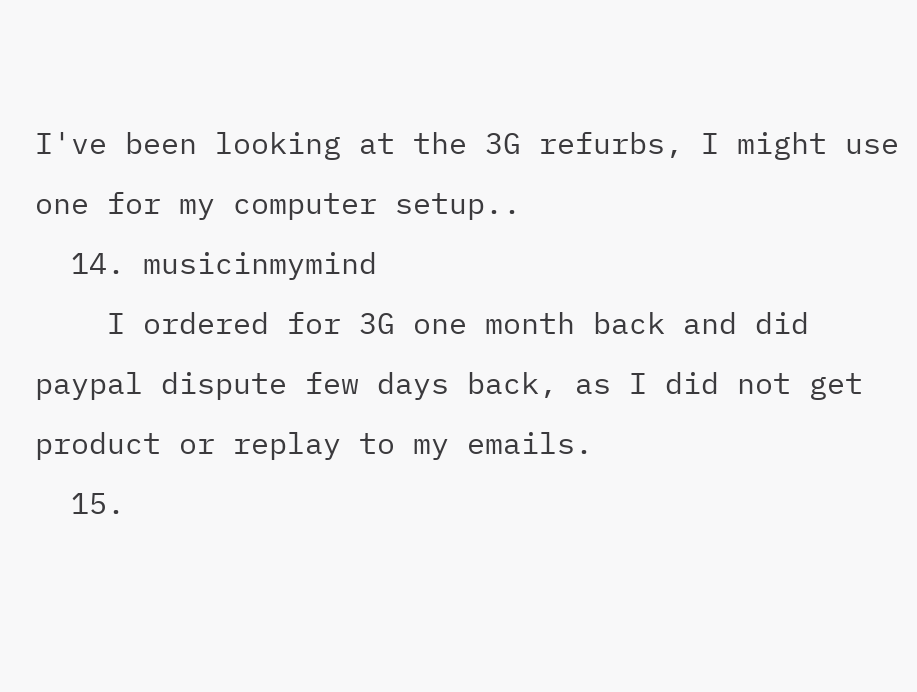I've been looking at the 3G refurbs, I might use one for my computer setup..
  14. musicinmymind
    I ordered for 3G one month back and did paypal dispute few days back, as I did not get product or replay to my emails.
  15.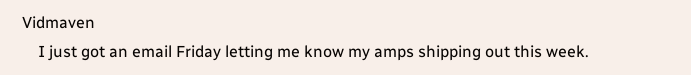Vidmaven
    I just got an email Friday letting me know my amps shipping out this week.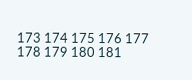173 174 175 176 177 178 179 180 181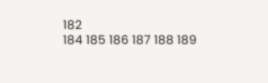182
184 185 186 187 188 189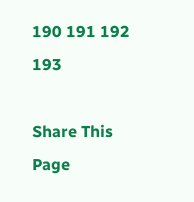190 191 192 193

Share This Page